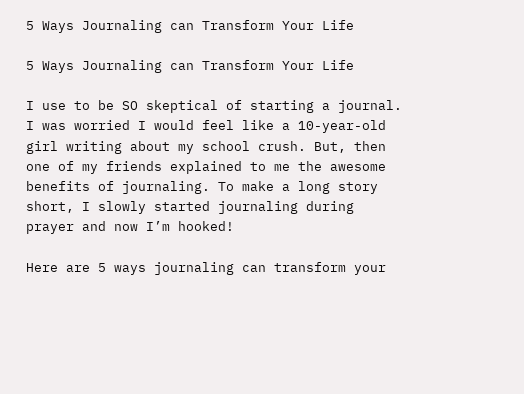5 Ways Journaling can Transform Your Life

5 Ways Journaling can Transform Your Life

I use to be SO skeptical of starting a journal. I was worried I would feel like a 10-year-old girl writing about my school crush. But, then one of my friends explained to me the awesome benefits of journaling. To make a long story short, I slowly started journaling during prayer and now I’m hooked!

Here are 5 ways journaling can transform your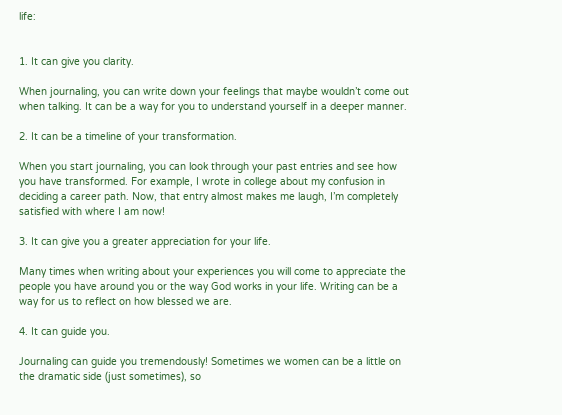life:


1. It can give you clarity.

When journaling, you can write down your feelings that maybe wouldn’t come out when talking. It can be a way for you to understand yourself in a deeper manner.

2. It can be a timeline of your transformation.

When you start journaling, you can look through your past entries and see how you have transformed. For example, I wrote in college about my confusion in deciding a career path. Now, that entry almost makes me laugh, I’m completely satisfied with where I am now!

3. It can give you a greater appreciation for your life.

Many times when writing about your experiences you will come to appreciate the people you have around you or the way God works in your life. Writing can be a way for us to reflect on how blessed we are.

4. It can guide you.

Journaling can guide you tremendously! Sometimes we women can be a little on the dramatic side (just sometimes), so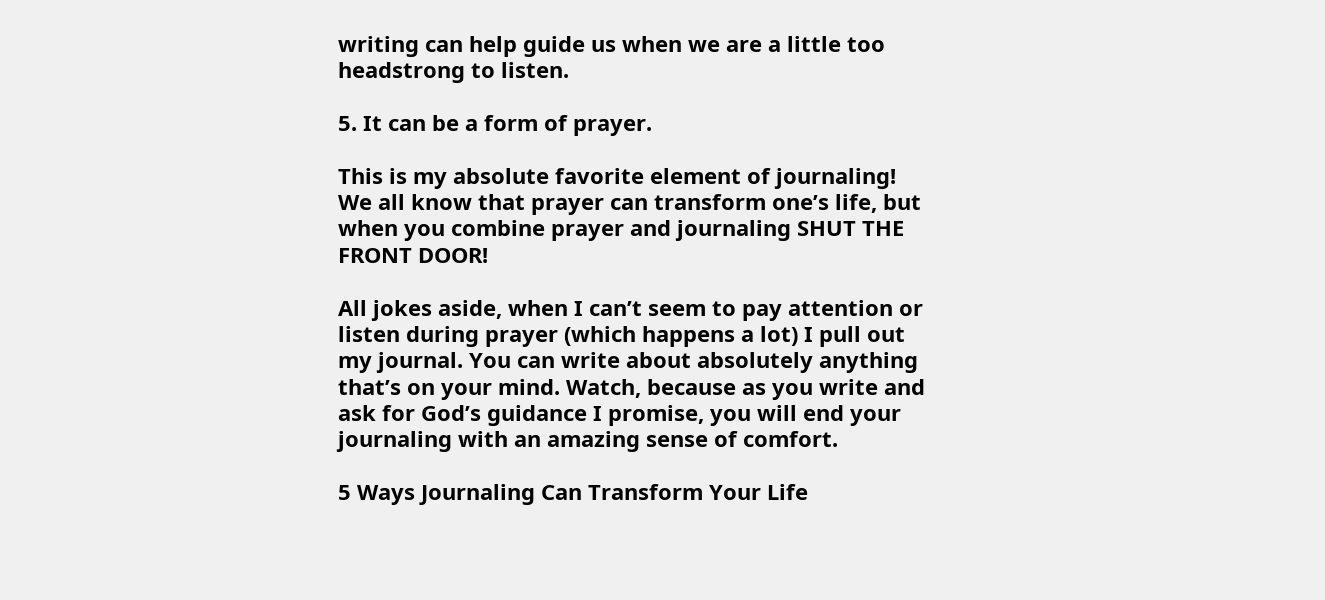writing can help guide us when we are a little too headstrong to listen.

5. It can be a form of prayer.

This is my absolute favorite element of journaling! We all know that prayer can transform one’s life, but when you combine prayer and journaling SHUT THE FRONT DOOR!

All jokes aside, when I can’t seem to pay attention or listen during prayer (which happens a lot) I pull out my journal. You can write about absolutely anything that’s on your mind. Watch, because as you write and ask for God’s guidance I promise, you will end your journaling with an amazing sense of comfort.

5 Ways Journaling Can Transform Your Life